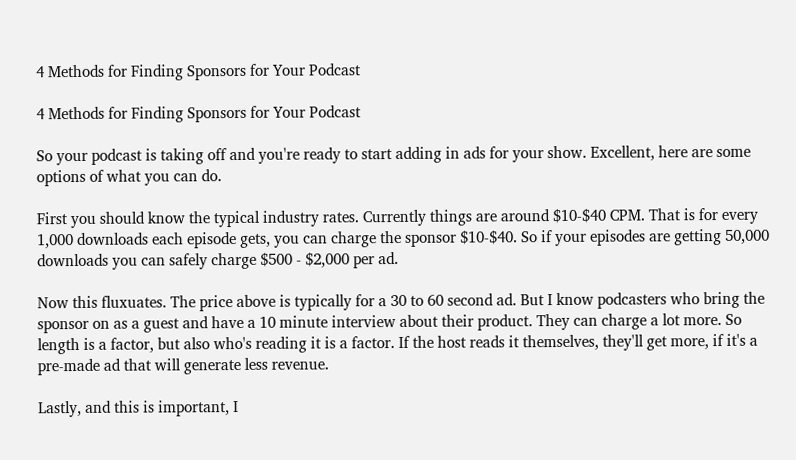4 Methods for Finding Sponsors for Your Podcast

4 Methods for Finding Sponsors for Your Podcast

So your podcast is taking off and you're ready to start adding in ads for your show. Excellent, here are some options of what you can do.

First you should know the typical industry rates. Currently things are around $10-$40 CPM. That is for every 1,000 downloads each episode gets, you can charge the sponsor $10-$40. So if your episodes are getting 50,000 downloads you can safely charge $500 - $2,000 per ad.

Now this fluxuates. The price above is typically for a 30 to 60 second ad. But I know podcasters who bring the sponsor on as a guest and have a 10 minute interview about their product. They can charge a lot more. So length is a factor, but also who's reading it is a factor. If the host reads it themselves, they'll get more, if it's a pre-made ad that will generate less revenue.

Lastly, and this is important, I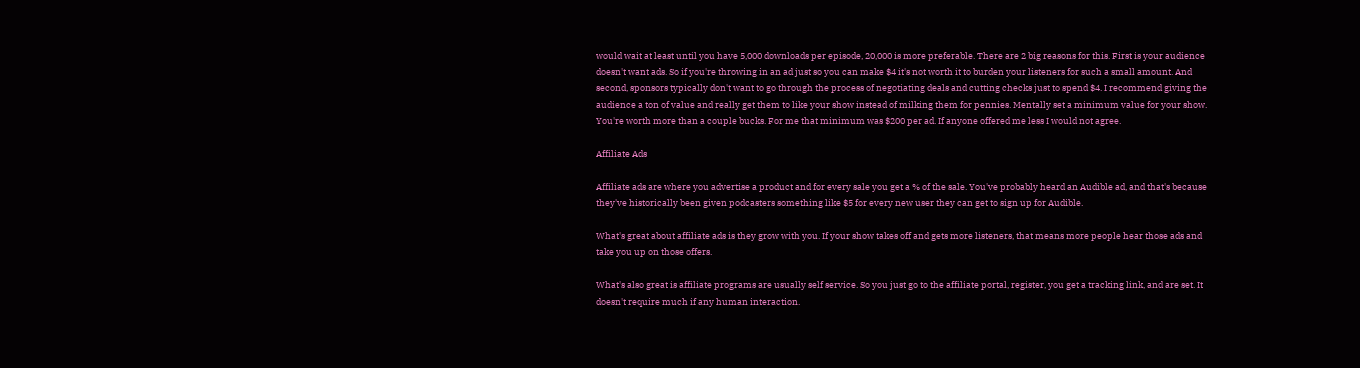would wait at least until you have 5,000 downloads per episode, 20,000 is more preferable. There are 2 big reasons for this. First is your audience doesn't want ads. So if you're throwing in an ad just so you can make $4 it's not worth it to burden your listeners for such a small amount. And second, sponsors typically don't want to go through the process of negotiating deals and cutting checks just to spend $4. I recommend giving the audience a ton of value and really get them to like your show instead of milking them for pennies. Mentally set a minimum value for your show. You're worth more than a couple bucks. For me that minimum was $200 per ad. If anyone offered me less I would not agree.

Affiliate Ads

Affiliate ads are where you advertise a product and for every sale you get a % of the sale. You've probably heard an Audible ad, and that's because they've historically been given podcasters something like $5 for every new user they can get to sign up for Audible.

What's great about affiliate ads is they grow with you. If your show takes off and gets more listeners, that means more people hear those ads and take you up on those offers.

What's also great is affiliate programs are usually self service. So you just go to the affiliate portal, register, you get a tracking link, and are set. It doesn't require much if any human interaction.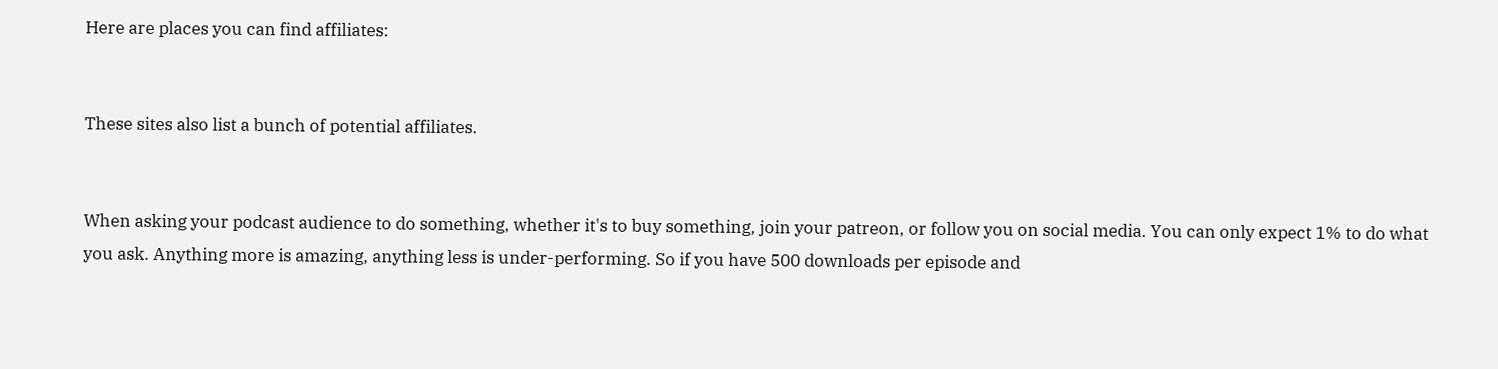Here are places you can find affiliates:


These sites also list a bunch of potential affiliates.


When asking your podcast audience to do something, whether it's to buy something, join your patreon, or follow you on social media. You can only expect 1% to do what you ask. Anything more is amazing, anything less is under-performing. So if you have 500 downloads per episode and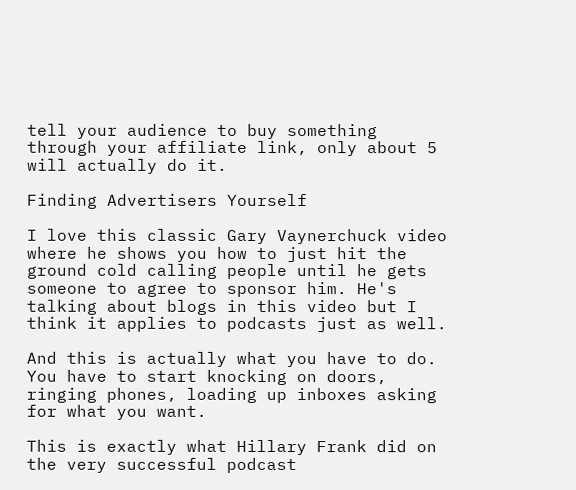tell your audience to buy something through your affiliate link, only about 5 will actually do it.

Finding Advertisers Yourself

I love this classic Gary Vaynerchuck video where he shows you how to just hit the ground cold calling people until he gets someone to agree to sponsor him. He's talking about blogs in this video but I think it applies to podcasts just as well.

And this is actually what you have to do. You have to start knocking on doors, ringing phones, loading up inboxes asking for what you want.

This is exactly what Hillary Frank did on the very successful podcast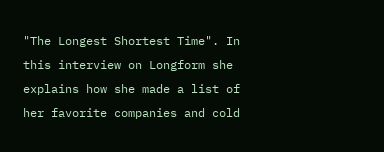"The Longest Shortest Time". In this interview on Longform she explains how she made a list of her favorite companies and cold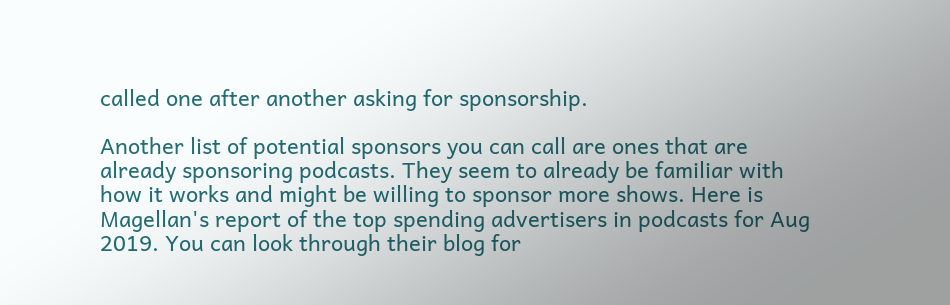called one after another asking for sponsorship.

Another list of potential sponsors you can call are ones that are already sponsoring podcasts. They seem to already be familiar with how it works and might be willing to sponsor more shows. Here is Magellan's report of the top spending advertisers in podcasts for Aug 2019. You can look through their blog for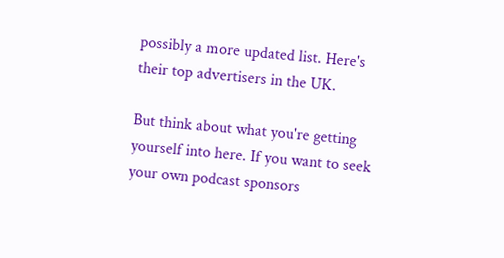possibly a more updated list. Here's their top advertisers in the UK.

But think about what you're getting yourself into here. If you want to seek your own podcast sponsors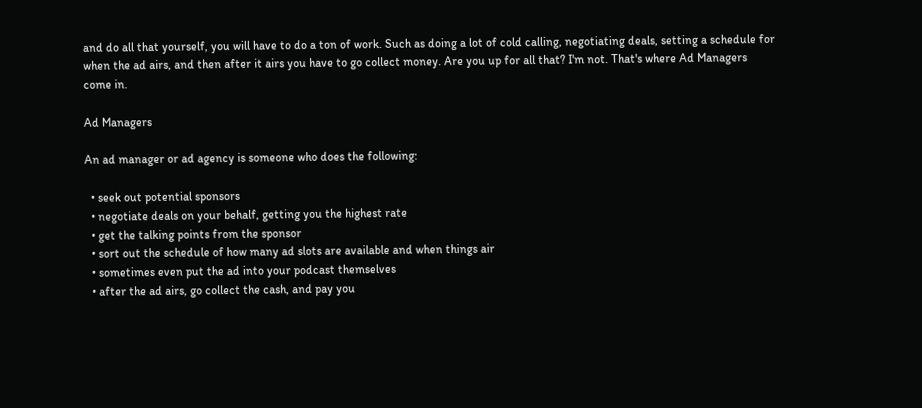and do all that yourself, you will have to do a ton of work. Such as doing a lot of cold calling, negotiating deals, setting a schedule for when the ad airs, and then after it airs you have to go collect money. Are you up for all that? I'm not. That's where Ad Managers come in.

Ad Managers

An ad manager or ad agency is someone who does the following:

  • seek out potential sponsors
  • negotiate deals on your behalf, getting you the highest rate
  • get the talking points from the sponsor
  • sort out the schedule of how many ad slots are available and when things air
  • sometimes even put the ad into your podcast themselves
  • after the ad airs, go collect the cash, and pay you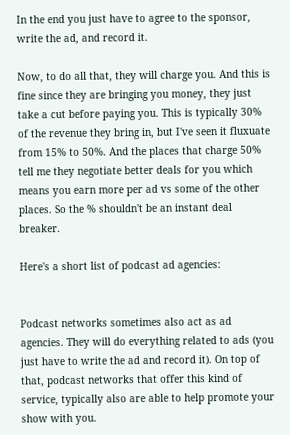In the end you just have to agree to the sponsor, write the ad, and record it.

Now, to do all that, they will charge you. And this is fine since they are bringing you money, they just take a cut before paying you. This is typically 30% of the revenue they bring in, but I've seen it fluxuate from 15% to 50%. And the places that charge 50% tell me they negotiate better deals for you which means you earn more per ad vs some of the other places. So the % shouldn't be an instant deal breaker.

Here's a short list of podcast ad agencies:


Podcast networks sometimes also act as ad agencies. They will do everything related to ads (you just have to write the ad and record it). On top of that, podcast networks that offer this kind of service, typically also are able to help promote your show with you.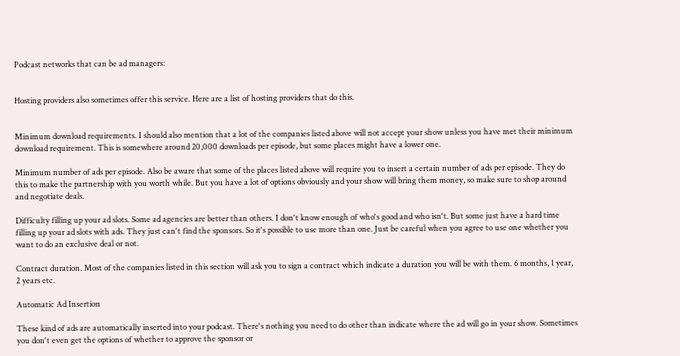Podcast networks that can be ad managers:


Hosting providers also sometimes offer this service. Here are a list of hosting providers that do this.


Minimum download requirements. I should also mention that a lot of the companies listed above will not accept your show unless you have met their minimum download requirement. This is somewhere around 20,000 downloads per episode, but some places might have a lower one.

Minimum number of ads per episode. Also be aware that some of the places listed above will require you to insert a certain number of ads per episode. They do this to make the partnership with you worth while. But you have a lot of options obviously and your show will bring them money, so make sure to shop around and negotiate deals.

Difficulty filling up your ad slots. Some ad agencies are better than others. I don't know enough of who's good and who isn't. But some just have a hard time filling up your ad slots with ads. They just can't find the sponsors. So it's possible to use more than one. Just be careful when you agree to use one whether you want to do an exclusive deal or not.

Contract duration. Most of the companies listed in this section will ask you to sign a contract which indicate a duration you will be with them. 6 months, 1 year, 2 years etc.

Automatic Ad Insertion

These kind of ads are automatically inserted into your podcast. There's nothing you need to do other than indicate where the ad will go in your show. Sometimes you don't even get the options of whether to approve the sponsor or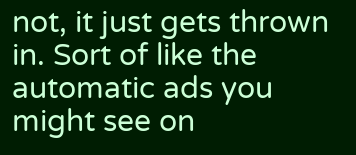not, it just gets thrown in. Sort of like the automatic ads you might see on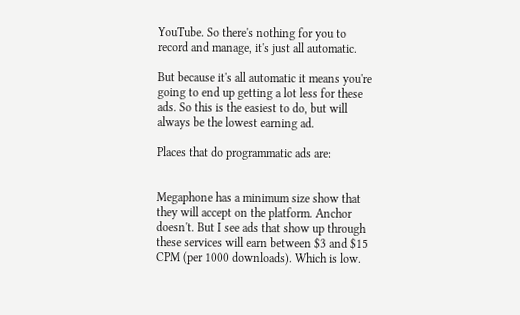YouTube. So there's nothing for you to record and manage, it's just all automatic.

But because it's all automatic it means you're going to end up getting a lot less for these ads. So this is the easiest to do, but will always be the lowest earning ad.

Places that do programmatic ads are:


Megaphone has a minimum size show that they will accept on the platform. Anchor doesn't. But I see ads that show up through these services will earn between $3 and $15 CPM (per 1000 downloads). Which is low.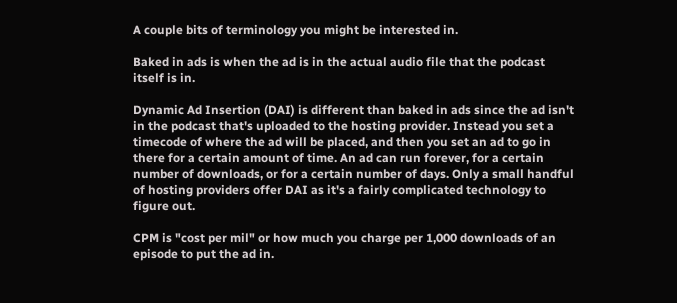A couple bits of terminology you might be interested in.

Baked in ads is when the ad is in the actual audio file that the podcast itself is in.

Dynamic Ad Insertion (DAI) is different than baked in ads since the ad isn't in the podcast that's uploaded to the hosting provider. Instead you set a timecode of where the ad will be placed, and then you set an ad to go in there for a certain amount of time. An ad can run forever, for a certain number of downloads, or for a certain number of days. Only a small handful of hosting providers offer DAI as it's a fairly complicated technology to figure out.

CPM is "cost per mil" or how much you charge per 1,000 downloads of an episode to put the ad in.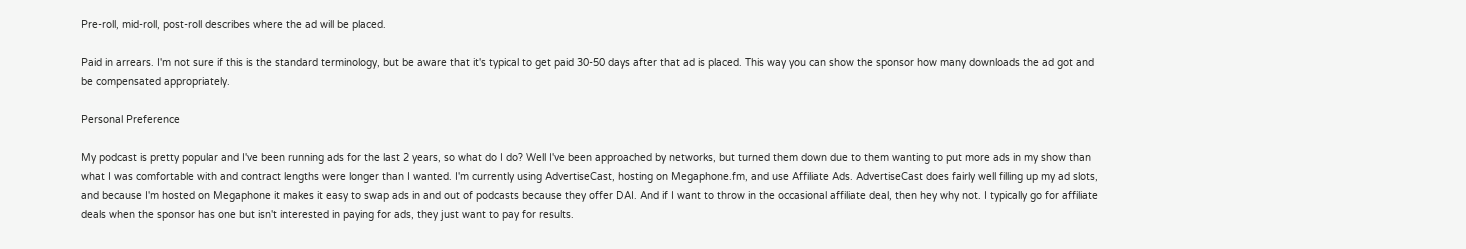Pre-roll, mid-roll, post-roll describes where the ad will be placed.

Paid in arrears. I'm not sure if this is the standard terminology, but be aware that it's typical to get paid 30-50 days after that ad is placed. This way you can show the sponsor how many downloads the ad got and be compensated appropriately.

Personal Preference

My podcast is pretty popular and I've been running ads for the last 2 years, so what do I do? Well I've been approached by networks, but turned them down due to them wanting to put more ads in my show than what I was comfortable with and contract lengths were longer than I wanted. I'm currently using AdvertiseCast, hosting on Megaphone.fm, and use Affiliate Ads. AdvertiseCast does fairly well filling up my ad slots, and because I'm hosted on Megaphone it makes it easy to swap ads in and out of podcasts because they offer DAI. And if I want to throw in the occasional affiliate deal, then hey why not. I typically go for affiliate deals when the sponsor has one but isn't interested in paying for ads, they just want to pay for results.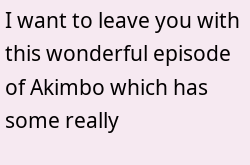I want to leave you with this wonderful episode of Akimbo which has some really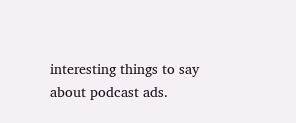interesting things to say about podcast ads.